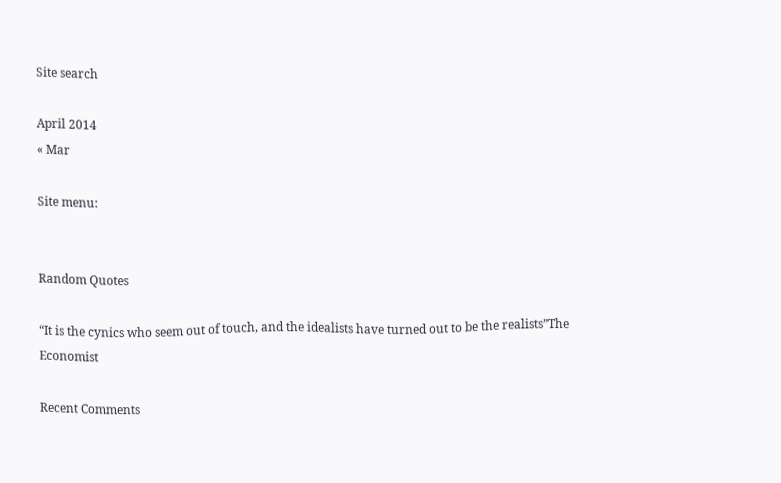Site search

April 2014
« Mar

Site menu:


Random Quotes

“It is the cynics who seem out of touch, and the idealists have turned out to be the realists”The Economist

Recent Comments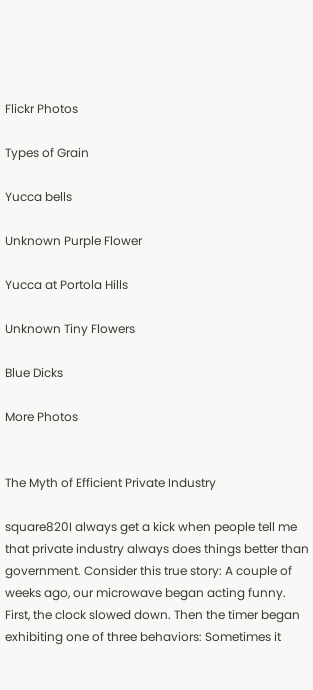Flickr Photos

Types of Grain

Yucca bells

Unknown Purple Flower

Yucca at Portola Hills

Unknown Tiny Flowers

Blue Dicks

More Photos


The Myth of Efficient Private Industry

square820I always get a kick when people tell me that private industry always does things better than government. Consider this true story: A couple of weeks ago, our microwave began acting funny. First, the clock slowed down. Then the timer began exhibiting one of three behaviors: Sometimes it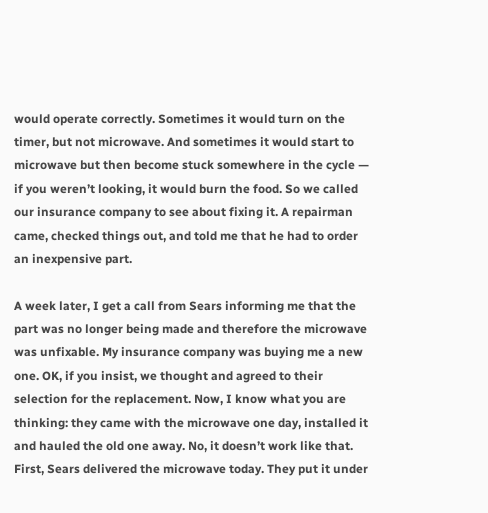would operate correctly. Sometimes it would turn on the timer, but not microwave. And sometimes it would start to microwave but then become stuck somewhere in the cycle — if you weren’t looking, it would burn the food. So we called our insurance company to see about fixing it. A repairman came, checked things out, and told me that he had to order an inexpensive part.

A week later, I get a call from Sears informing me that the part was no longer being made and therefore the microwave was unfixable. My insurance company was buying me a new one. OK, if you insist, we thought and agreed to their selection for the replacement. Now, I know what you are thinking: they came with the microwave one day, installed it and hauled the old one away. No, it doesn’t work like that. First, Sears delivered the microwave today. They put it under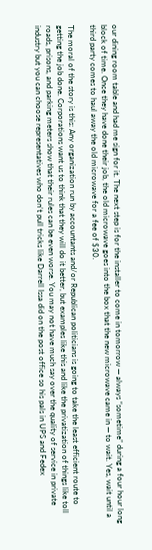our dining room table and had me sign for it. The next step is for the installer to come in tomorrow — always “sometime” during a four hour long block of time. Once they have done their job, the old microwave goes into the box that the new microwave came in — to wait. Yes, wait until a third party comes to haul away the old microwave for a fee of $30.

The moral of the story is this: Any organization run by accountants and/or Republican politicians is going to take the least efficient route to getting the job done. Corporations want us to think that they will do it better, but examples like this and like the privatization of things like toll roads, prisons, and parking meters show that their rules can be even worse. You may not have much say over the quality of service in private industry but you can choose representatives who don’t pull tricks like Darrell Issa did on the post office so his pals in UPS and Fedex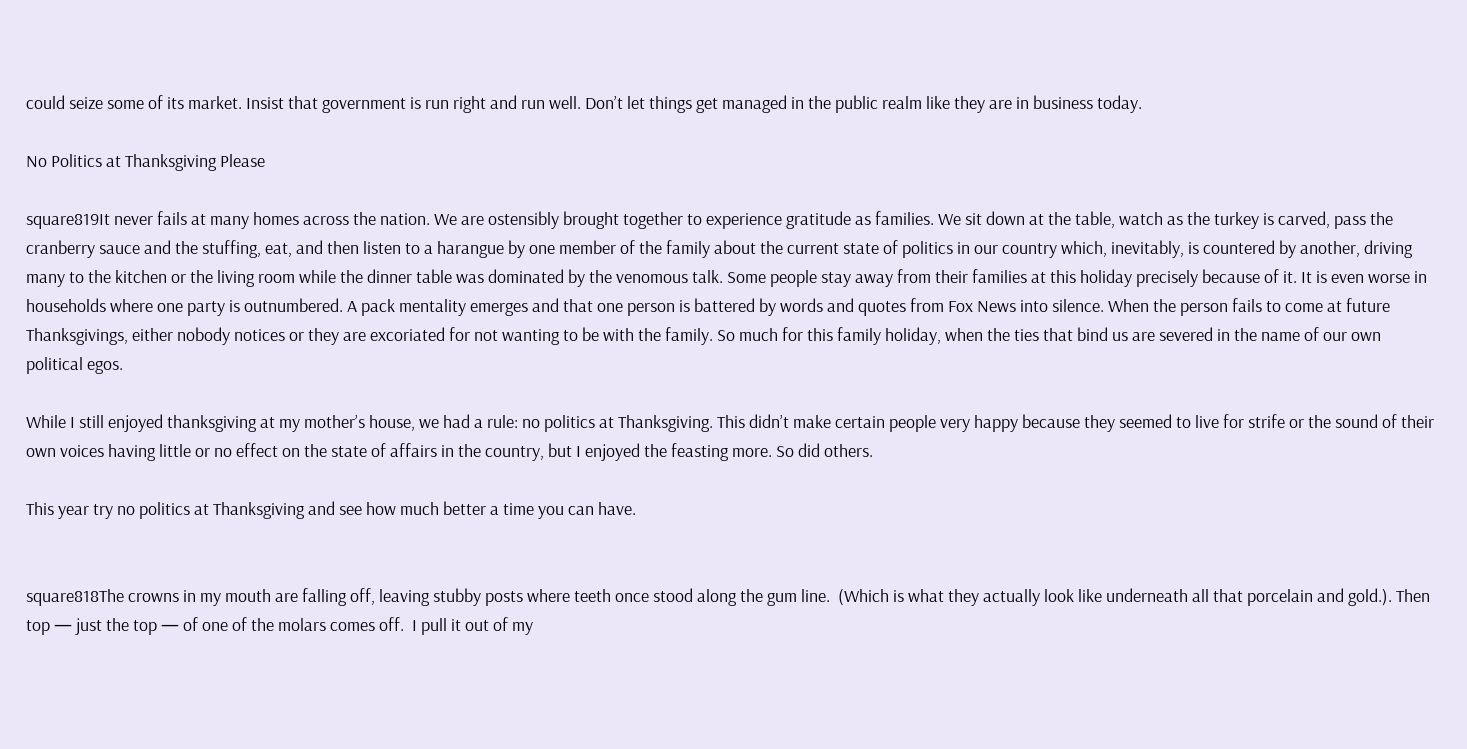could seize some of its market. Insist that government is run right and run well. Don’t let things get managed in the public realm like they are in business today.

No Politics at Thanksgiving Please

square819It never fails at many homes across the nation. We are ostensibly brought together to experience gratitude as families. We sit down at the table, watch as the turkey is carved, pass the cranberry sauce and the stuffing, eat, and then listen to a harangue by one member of the family about the current state of politics in our country which, inevitably, is countered by another, driving many to the kitchen or the living room while the dinner table was dominated by the venomous talk. Some people stay away from their families at this holiday precisely because of it. It is even worse in households where one party is outnumbered. A pack mentality emerges and that one person is battered by words and quotes from Fox News into silence. When the person fails to come at future Thanksgivings, either nobody notices or they are excoriated for not wanting to be with the family. So much for this family holiday, when the ties that bind us are severed in the name of our own political egos.

While I still enjoyed thanksgiving at my mother’s house, we had a rule: no politics at Thanksgiving. This didn’t make certain people very happy because they seemed to live for strife or the sound of their own voices having little or no effect on the state of affairs in the country, but I enjoyed the feasting more. So did others.

This year try no politics at Thanksgiving and see how much better a time you can have.


square818The crowns in my mouth are falling off, leaving stubby posts where teeth once stood along the gum line.  (Which is what they actually look like underneath all that porcelain and gold.). Then top — just the top — of one of the molars comes off.  I pull it out of my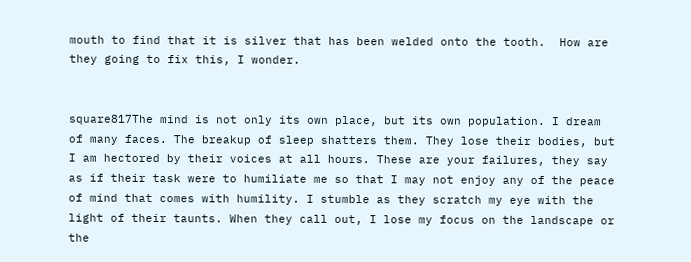mouth to find that it is silver that has been welded onto the tooth.  How are they going to fix this, I wonder.


square817The mind is not only its own place, but its own population. I dream of many faces. The breakup of sleep shatters them. They lose their bodies, but I am hectored by their voices at all hours. These are your failures, they say as if their task were to humiliate me so that I may not enjoy any of the peace of mind that comes with humility. I stumble as they scratch my eye with the light of their taunts. When they call out, I lose my focus on the landscape or the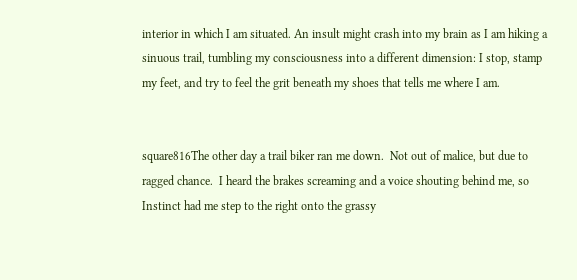interior in which I am situated. An insult might crash into my brain as I am hiking a sinuous trail, tumbling my consciousness into a different dimension: I stop, stamp my feet, and try to feel the grit beneath my shoes that tells me where I am.


square816The other day a trail biker ran me down.  Not out of malice, but due to ragged chance.  I heard the brakes screaming and a voice shouting behind me, so Instinct had me step to the right onto the grassy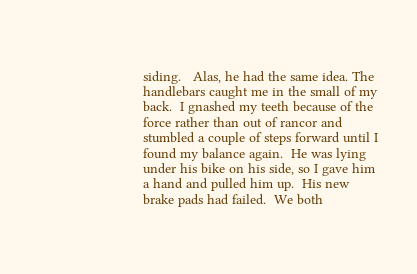siding.   Alas, he had the same idea. The handlebars caught me in the small of my back.  I gnashed my teeth because of the force rather than out of rancor and stumbled a couple of steps forward until I found my balance again.  He was lying under his bike on his side, so I gave him a hand and pulled him up.  His new brake pads had failed.  We both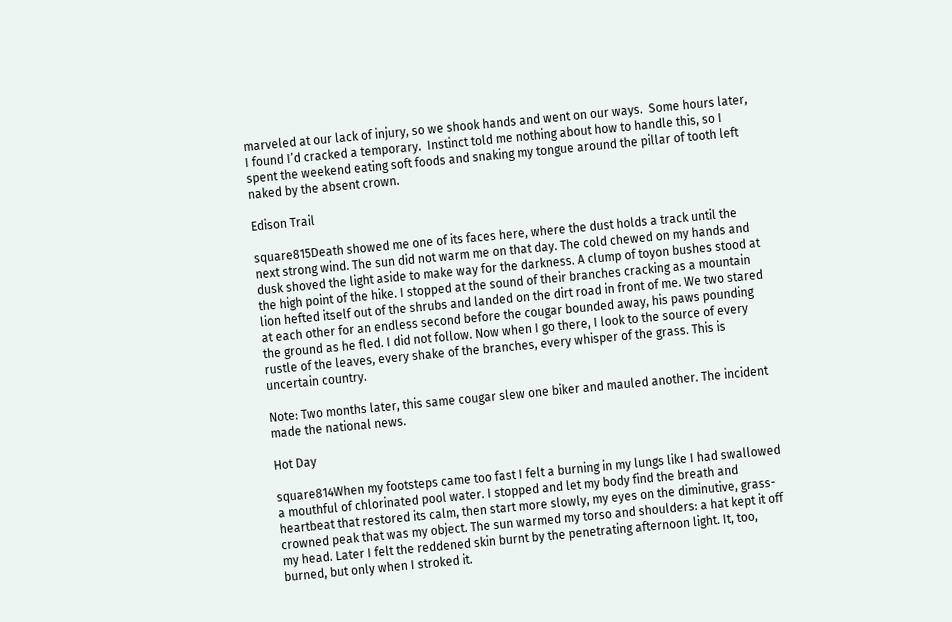marveled at our lack of injury, so we shook hands and went on our ways.  Some hours later, I found I’d cracked a temporary.  Instinct told me nothing about how to handle this, so I spent the weekend eating soft foods and snaking my tongue around the pillar of tooth left naked by the absent crown.

Edison Trail

square815Death showed me one of its faces here, where the dust holds a track until the next strong wind. The sun did not warm me on that day. The cold chewed on my hands and dusk shoved the light aside to make way for the darkness. A clump of toyon bushes stood at the high point of the hike. I stopped at the sound of their branches cracking as a mountain lion hefted itself out of the shrubs and landed on the dirt road in front of me. We two stared at each other for an endless second before the cougar bounded away, his paws pounding the ground as he fled. I did not follow. Now when I go there, I look to the source of every rustle of the leaves, every shake of the branches, every whisper of the grass. This is uncertain country.

Note: Two months later, this same cougar slew one biker and mauled another. The incident made the national news.

Hot Day

square814When my footsteps came too fast I felt a burning in my lungs like I had swallowed a mouthful of chlorinated pool water. I stopped and let my body find the breath and heartbeat that restored its calm, then start more slowly, my eyes on the diminutive, grass-crowned peak that was my object. The sun warmed my torso and shoulders: a hat kept it off my head. Later I felt the reddened skin burnt by the penetrating afternoon light. It, too, burned, but only when I stroked it.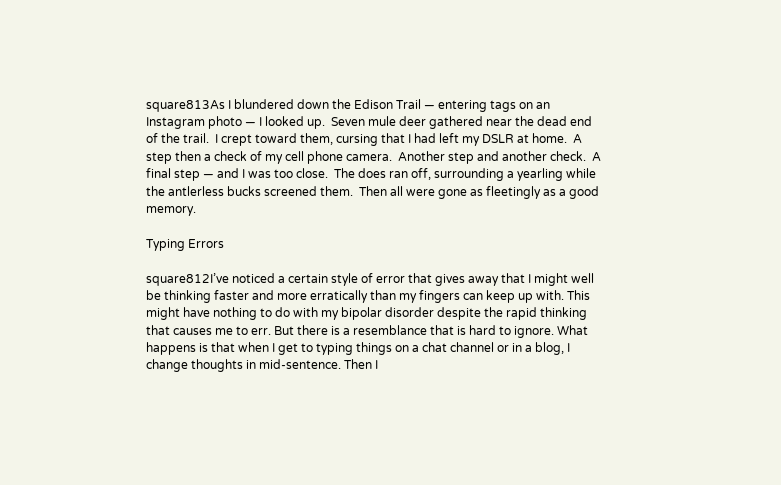square813As I blundered down the Edison Trail — entering tags on an Instagram photo — I looked up.  Seven mule deer gathered near the dead end of the trail.  I crept toward them, cursing that I had left my DSLR at home.  A step then a check of my cell phone camera.  Another step and another check.  A final step — and I was too close.  The does ran off, surrounding a yearling while the antlerless bucks screened them.  Then all were gone as fleetingly as a good memory.

Typing Errors

square812I’ve noticed a certain style of error that gives away that I might well be thinking faster and more erratically than my fingers can keep up with. This might have nothing to do with my bipolar disorder despite the rapid thinking that causes me to err. But there is a resemblance that is hard to ignore. What happens is that when I get to typing things on a chat channel or in a blog, I change thoughts in mid-sentence. Then I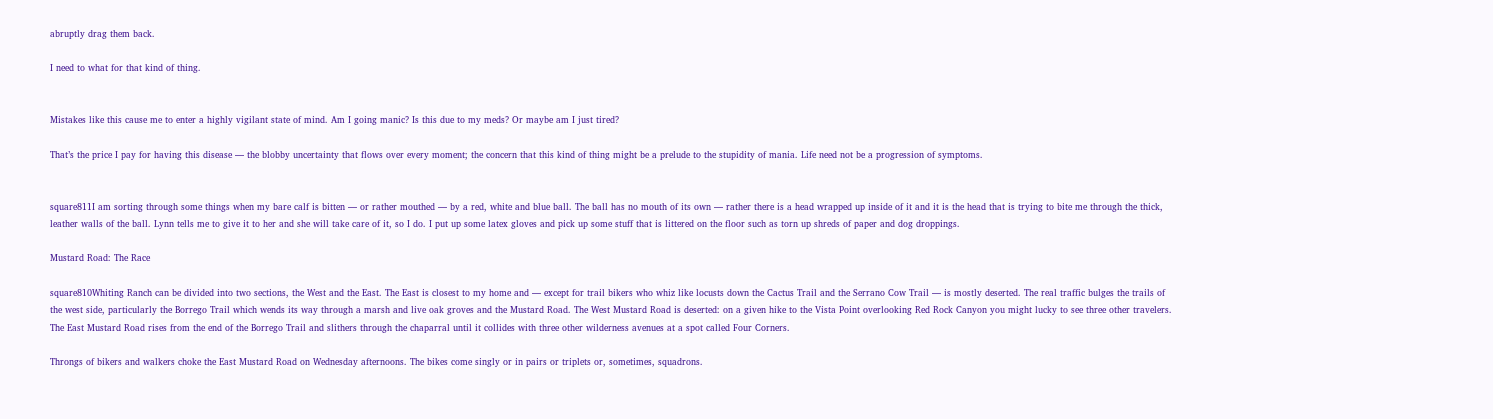abruptly drag them back.

I need to what for that kind of thing.


Mistakes like this cause me to enter a highly vigilant state of mind. Am I going manic? Is this due to my meds? Or maybe am I just tired?

That’s the price I pay for having this disease — the blobby uncertainty that flows over every moment; the concern that this kind of thing might be a prelude to the stupidity of mania. Life need not be a progression of symptoms.


square811I am sorting through some things when my bare calf is bitten — or rather mouthed — by a red, white and blue ball. The ball has no mouth of its own — rather there is a head wrapped up inside of it and it is the head that is trying to bite me through the thick, leather walls of the ball. Lynn tells me to give it to her and she will take care of it, so I do. I put up some latex gloves and pick up some stuff that is littered on the floor such as torn up shreds of paper and dog droppings.

Mustard Road: The Race

square810Whiting Ranch can be divided into two sections, the West and the East. The East is closest to my home and — except for trail bikers who whiz like locusts down the Cactus Trail and the Serrano Cow Trail — is mostly deserted. The real traffic bulges the trails of the west side, particularly the Borrego Trail which wends its way through a marsh and live oak groves and the Mustard Road. The West Mustard Road is deserted: on a given hike to the Vista Point overlooking Red Rock Canyon you might lucky to see three other travelers. The East Mustard Road rises from the end of the Borrego Trail and slithers through the chaparral until it collides with three other wilderness avenues at a spot called Four Corners.

Throngs of bikers and walkers choke the East Mustard Road on Wednesday afternoons. The bikes come singly or in pairs or triplets or, sometimes, squadrons.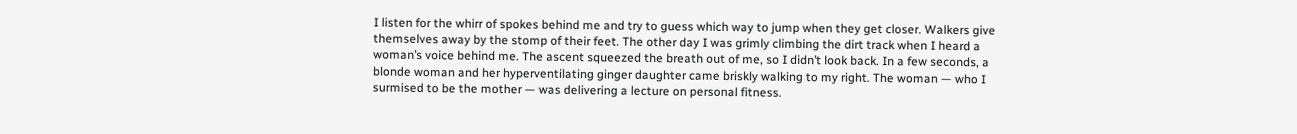I listen for the whirr of spokes behind me and try to guess which way to jump when they get closer. Walkers give themselves away by the stomp of their feet. The other day I was grimly climbing the dirt track when I heard a woman’s voice behind me. The ascent squeezed the breath out of me, so I didn’t look back. In a few seconds, a blonde woman and her hyperventilating ginger daughter came briskly walking to my right. The woman — who I surmised to be the mother — was delivering a lecture on personal fitness.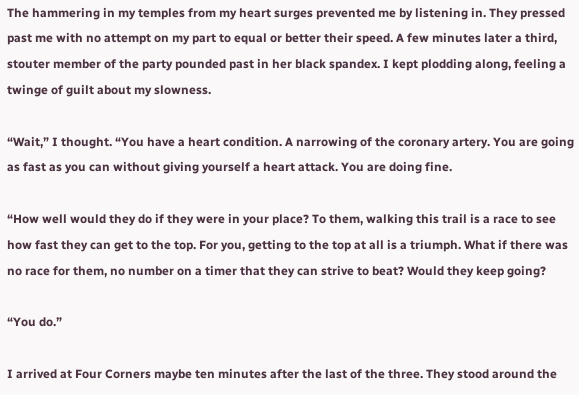The hammering in my temples from my heart surges prevented me by listening in. They pressed past me with no attempt on my part to equal or better their speed. A few minutes later a third, stouter member of the party pounded past in her black spandex. I kept plodding along, feeling a twinge of guilt about my slowness.

“Wait,” I thought. “You have a heart condition. A narrowing of the coronary artery. You are going as fast as you can without giving yourself a heart attack. You are doing fine.

“How well would they do if they were in your place? To them, walking this trail is a race to see how fast they can get to the top. For you, getting to the top at all is a triumph. What if there was no race for them, no number on a timer that they can strive to beat? Would they keep going?

“You do.”

I arrived at Four Corners maybe ten minutes after the last of the three. They stood around the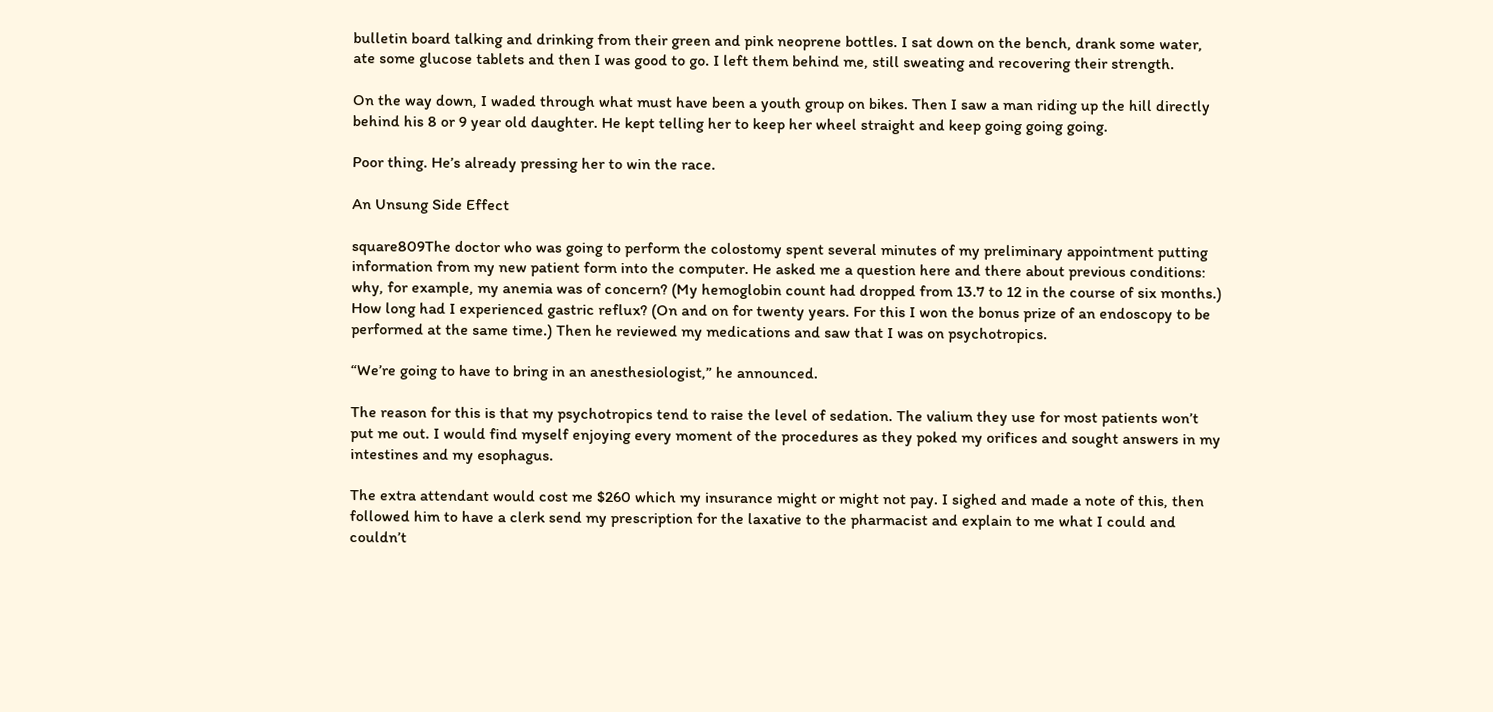bulletin board talking and drinking from their green and pink neoprene bottles. I sat down on the bench, drank some water, ate some glucose tablets and then I was good to go. I left them behind me, still sweating and recovering their strength.

On the way down, I waded through what must have been a youth group on bikes. Then I saw a man riding up the hill directly behind his 8 or 9 year old daughter. He kept telling her to keep her wheel straight and keep going going going.

Poor thing. He’s already pressing her to win the race.

An Unsung Side Effect

square809The doctor who was going to perform the colostomy spent several minutes of my preliminary appointment putting information from my new patient form into the computer. He asked me a question here and there about previous conditions: why, for example, my anemia was of concern? (My hemoglobin count had dropped from 13.7 to 12 in the course of six months.) How long had I experienced gastric reflux? (On and on for twenty years. For this I won the bonus prize of an endoscopy to be performed at the same time.) Then he reviewed my medications and saw that I was on psychotropics.

“We’re going to have to bring in an anesthesiologist,” he announced.

The reason for this is that my psychotropics tend to raise the level of sedation. The valium they use for most patients won’t put me out. I would find myself enjoying every moment of the procedures as they poked my orifices and sought answers in my intestines and my esophagus.

The extra attendant would cost me $260 which my insurance might or might not pay. I sighed and made a note of this, then followed him to have a clerk send my prescription for the laxative to the pharmacist and explain to me what I could and couldn’t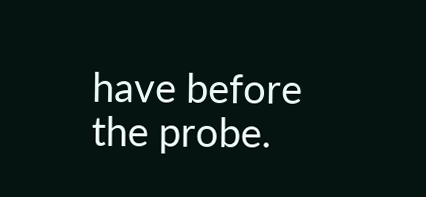have before the probe.